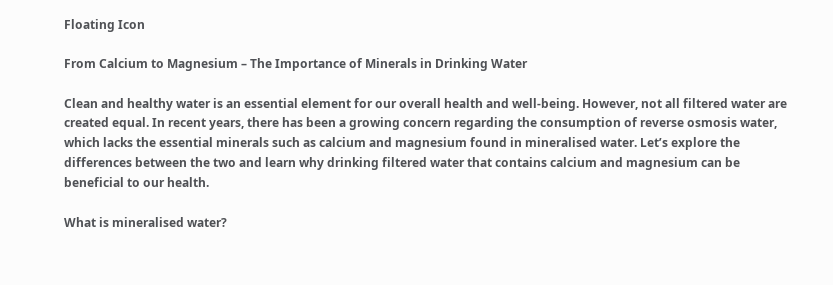Floating Icon

From Calcium to Magnesium – The Importance of Minerals in Drinking Water

Clean and healthy water is an essential element for our overall health and well-being. However, not all filtered water are created equal. In recent years, there has been a growing concern regarding the consumption of reverse osmosis water, which lacks the essential minerals such as calcium and magnesium found in mineralised water. Let’s explore the differences between the two and learn why drinking filtered water that contains calcium and magnesium can be beneficial to our health.

What is mineralised water?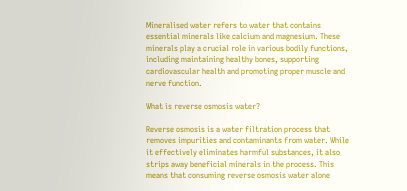Mineralised water refers to water that contains essential minerals like calcium and magnesium. These minerals play a crucial role in various bodily functions, including maintaining healthy bones, supporting cardiovascular health and promoting proper muscle and nerve function.

What is reverse osmosis water?

Reverse osmosis is a water filtration process that removes impurities and contaminants from water. While it effectively eliminates harmful substances, it also strips away beneficial minerals in the process. This means that consuming reverse osmosis water alone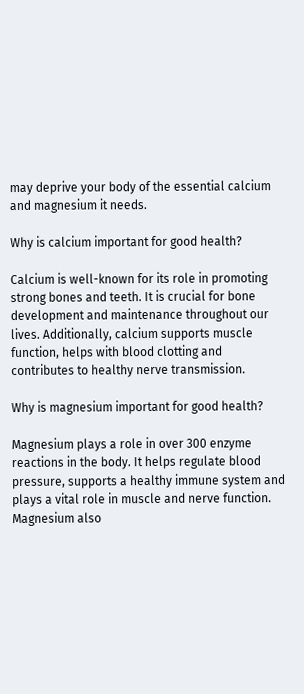may deprive your body of the essential calcium and magnesium it needs.

Why is calcium important for good health?

Calcium is well-known for its role in promoting strong bones and teeth. It is crucial for bone development and maintenance throughout our lives. Additionally, calcium supports muscle function, helps with blood clotting and contributes to healthy nerve transmission.

Why is magnesium important for good health?

Magnesium plays a role in over 300 enzyme reactions in the body. It helps regulate blood pressure, supports a healthy immune system and plays a vital role in muscle and nerve function. Magnesium also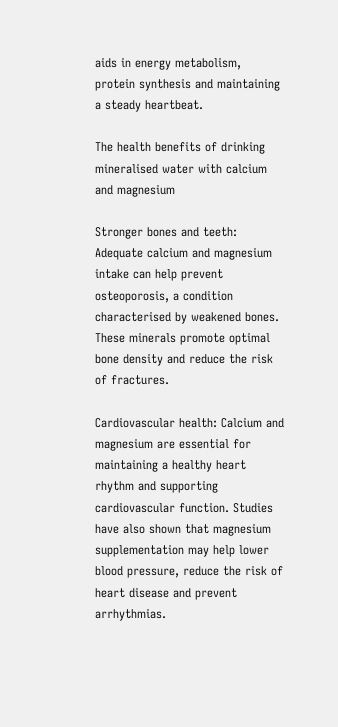aids in energy metabolism, protein synthesis and maintaining a steady heartbeat.

The health benefits of drinking mineralised water with calcium and magnesium

Stronger bones and teeth: Adequate calcium and magnesium intake can help prevent osteoporosis, a condition characterised by weakened bones. These minerals promote optimal bone density and reduce the risk of fractures.

Cardiovascular health: Calcium and magnesium are essential for maintaining a healthy heart rhythm and supporting cardiovascular function. Studies have also shown that magnesium supplementation may help lower blood pressure, reduce the risk of heart disease and prevent arrhythmias.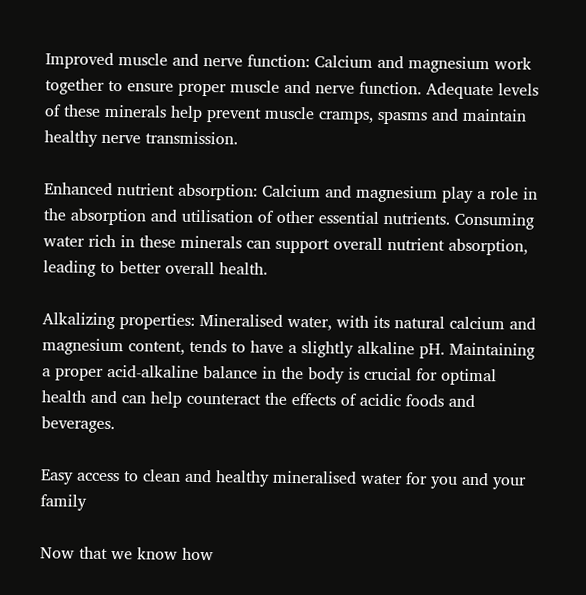Improved muscle and nerve function: Calcium and magnesium work together to ensure proper muscle and nerve function. Adequate levels of these minerals help prevent muscle cramps, spasms and maintain healthy nerve transmission.

Enhanced nutrient absorption: Calcium and magnesium play a role in the absorption and utilisation of other essential nutrients. Consuming water rich in these minerals can support overall nutrient absorption, leading to better overall health.

Alkalizing properties: Mineralised water, with its natural calcium and magnesium content, tends to have a slightly alkaline pH. Maintaining a proper acid-alkaline balance in the body is crucial for optimal health and can help counteract the effects of acidic foods and beverages.

Easy access to clean and healthy mineralised water for you and your family

Now that we know how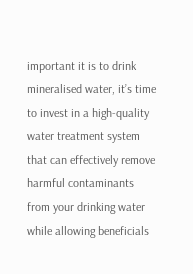important it is to drink mineralised water, it’s time to invest in a high-quality water treatment system that can effectively remove harmful contaminants from your drinking water while allowing beneficials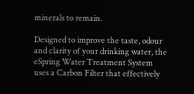minerals to remain.

Designed to improve the taste, odour and clarity of your drinking water, the eSpring Water Treatment System uses a Carbon Filter that effectively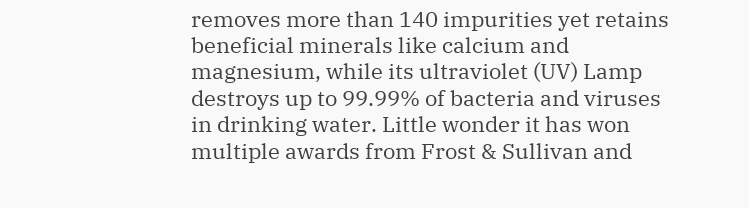removes more than 140 impurities yet retains beneficial minerals like calcium and magnesium, while its ultraviolet (UV) Lamp destroys up to 99.99% of bacteria and viruses in drinking water. Little wonder it has won multiple awards from Frost & Sullivan and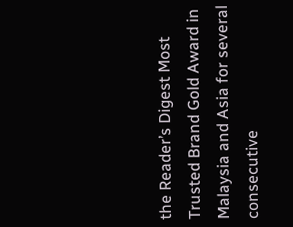the Reader’s Digest Most Trusted Brand Gold Award in Malaysia and Asia for several consecutive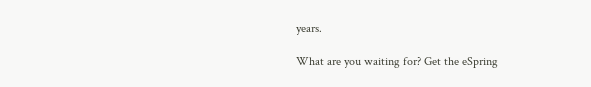years.

What are you waiting for? Get the eSpring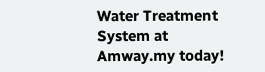Water Treatment System at Amway.my today!